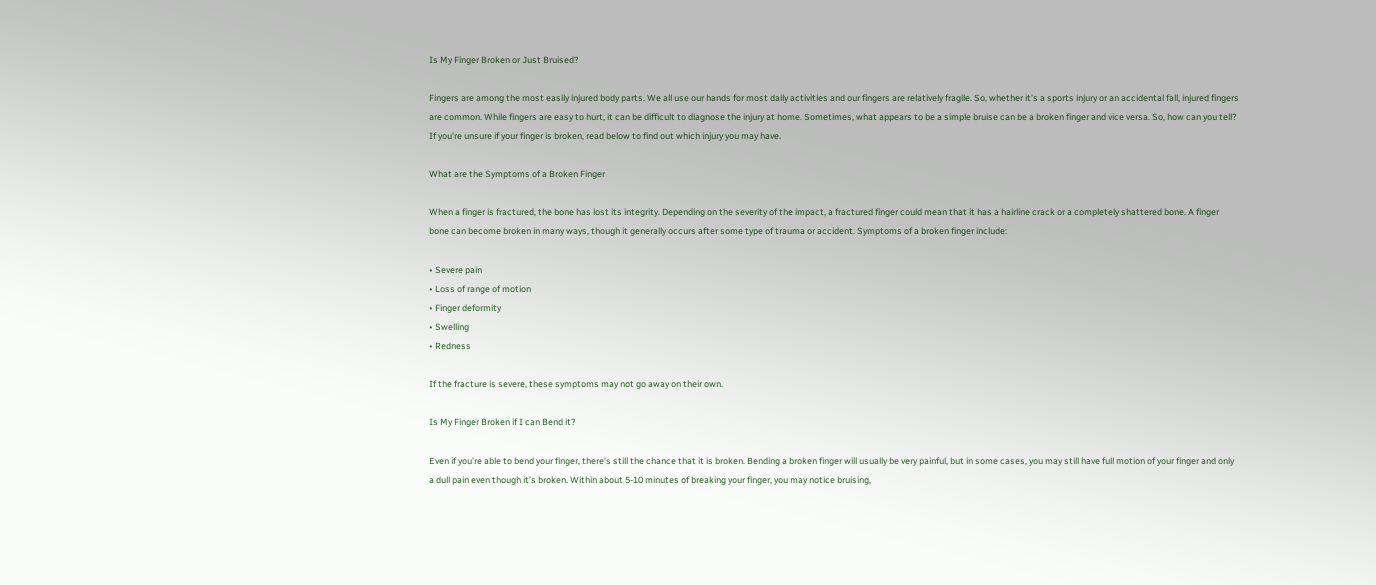Is My Finger Broken or Just Bruised?

Fingers are among the most easily injured body parts. We all use our hands for most daily activities and our fingers are relatively fragile. So, whether it’s a sports injury or an accidental fall, injured fingers are common. While fingers are easy to hurt, it can be difficult to diagnose the injury at home. Sometimes, what appears to be a simple bruise can be a broken finger and vice versa. So, how can you tell? If you’re unsure if your finger is broken, read below to find out which injury you may have.

What are the Symptoms of a Broken Finger

When a finger is fractured, the bone has lost its integrity. Depending on the severity of the impact, a fractured finger could mean that it has a hairline crack or a completely shattered bone. A finger bone can become broken in many ways, though it generally occurs after some type of trauma or accident. Symptoms of a broken finger include:

• Severe pain
• Loss of range of motion
• Finger deformity
• Swelling
• Redness

If the fracture is severe, these symptoms may not go away on their own.

Is My Finger Broken if I can Bend it?

Even if you’re able to bend your finger, there’s still the chance that it is broken. Bending a broken finger will usually be very painful, but in some cases, you may still have full motion of your finger and only a dull pain even though it’s broken. Within about 5-10 minutes of breaking your finger, you may notice bruising,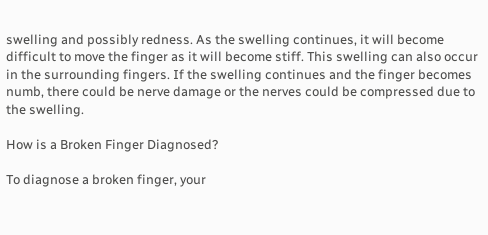swelling and possibly redness. As the swelling continues, it will become difficult to move the finger as it will become stiff. This swelling can also occur in the surrounding fingers. If the swelling continues and the finger becomes numb, there could be nerve damage or the nerves could be compressed due to the swelling.

How is a Broken Finger Diagnosed?

To diagnose a broken finger, your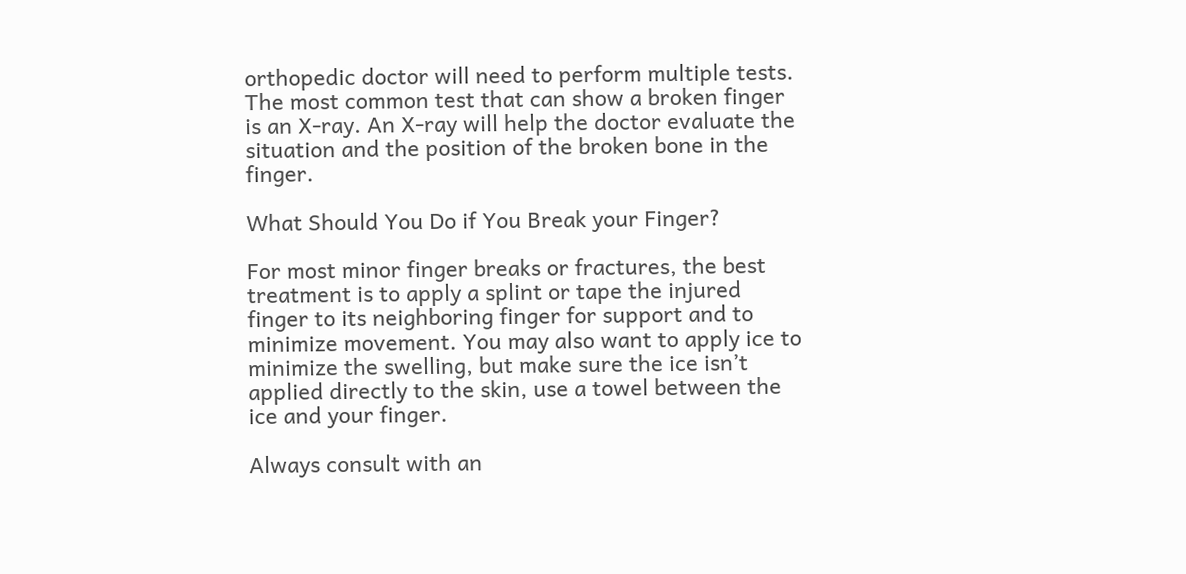orthopedic doctor will need to perform multiple tests. The most common test that can show a broken finger is an X-ray. An X-ray will help the doctor evaluate the situation and the position of the broken bone in the finger.

What Should You Do if You Break your Finger?

For most minor finger breaks or fractures, the best treatment is to apply a splint or tape the injured finger to its neighboring finger for support and to minimize movement. You may also want to apply ice to minimize the swelling, but make sure the ice isn’t applied directly to the skin, use a towel between the ice and your finger.

Always consult with an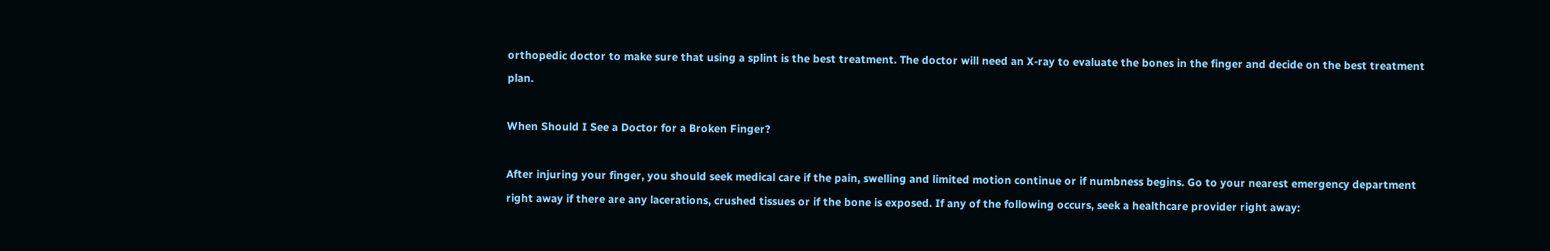orthopedic doctor to make sure that using a splint is the best treatment. The doctor will need an X-ray to evaluate the bones in the finger and decide on the best treatment plan.

When Should I See a Doctor for a Broken Finger?

After injuring your finger, you should seek medical care if the pain, swelling and limited motion continue or if numbness begins. Go to your nearest emergency department right away if there are any lacerations, crushed tissues or if the bone is exposed. If any of the following occurs, seek a healthcare provider right away: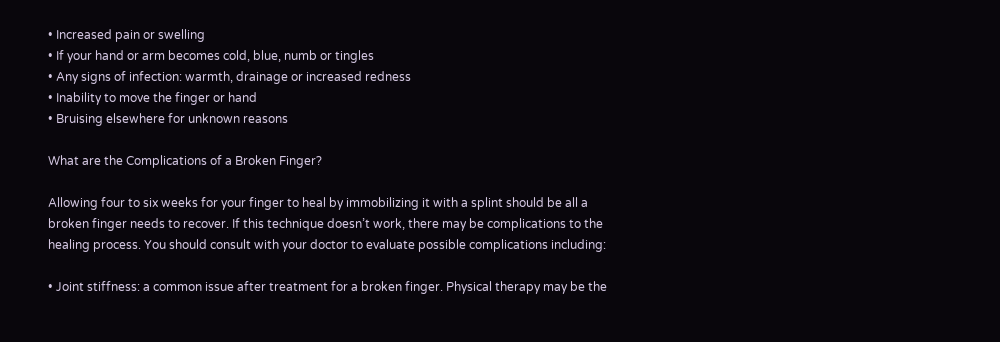• Increased pain or swelling
• If your hand or arm becomes cold, blue, numb or tingles
• Any signs of infection: warmth, drainage or increased redness
• Inability to move the finger or hand
• Bruising elsewhere for unknown reasons

What are the Complications of a Broken Finger?

Allowing four to six weeks for your finger to heal by immobilizing it with a splint should be all a broken finger needs to recover. If this technique doesn’t work, there may be complications to the healing process. You should consult with your doctor to evaluate possible complications including:

• Joint stiffness: a common issue after treatment for a broken finger. Physical therapy may be the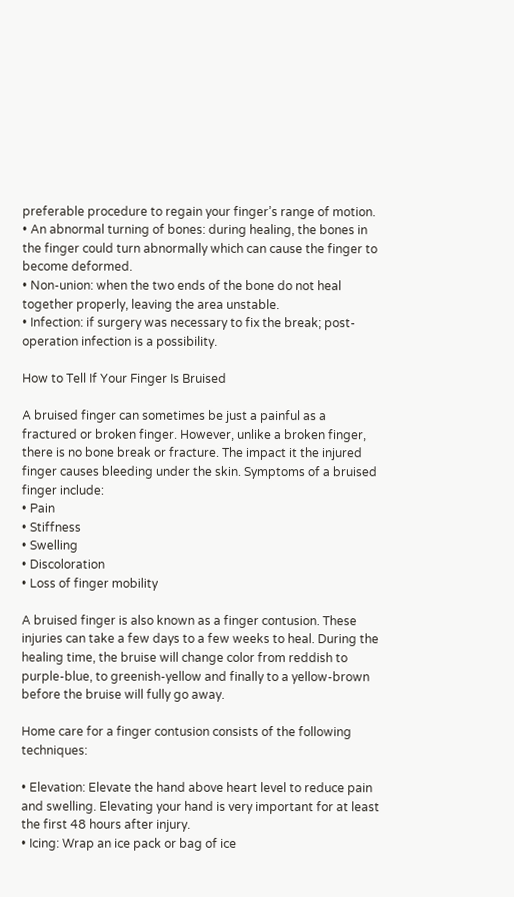preferable procedure to regain your finger’s range of motion.
• An abnormal turning of bones: during healing, the bones in the finger could turn abnormally which can cause the finger to become deformed.
• Non-union: when the two ends of the bone do not heal together properly, leaving the area unstable.
• Infection: if surgery was necessary to fix the break; post-operation infection is a possibility.

How to Tell If Your Finger Is Bruised

A bruised finger can sometimes be just a painful as a fractured or broken finger. However, unlike a broken finger, there is no bone break or fracture. The impact it the injured finger causes bleeding under the skin. Symptoms of a bruised finger include:
• Pain
• Stiffness
• Swelling
• Discoloration
• Loss of finger mobility

A bruised finger is also known as a finger contusion. These injuries can take a few days to a few weeks to heal. During the healing time, the bruise will change color from reddish to purple-blue, to greenish-yellow and finally to a yellow-brown before the bruise will fully go away.

Home care for a finger contusion consists of the following techniques:

• Elevation: Elevate the hand above heart level to reduce pain and swelling. Elevating your hand is very important for at least the first 48 hours after injury.
• Icing: Wrap an ice pack or bag of ice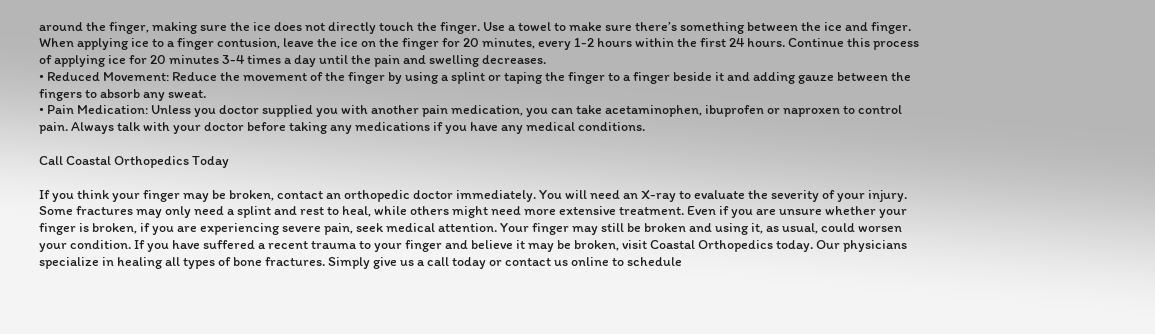around the finger, making sure the ice does not directly touch the finger. Use a towel to make sure there’s something between the ice and finger. When applying ice to a finger contusion, leave the ice on the finger for 20 minutes, every 1-2 hours within the first 24 hours. Continue this process of applying ice for 20 minutes 3-4 times a day until the pain and swelling decreases.
• Reduced Movement: Reduce the movement of the finger by using a splint or taping the finger to a finger beside it and adding gauze between the fingers to absorb any sweat.
• Pain Medication: Unless you doctor supplied you with another pain medication, you can take acetaminophen, ibuprofen or naproxen to control pain. Always talk with your doctor before taking any medications if you have any medical conditions.

Call Coastal Orthopedics Today

If you think your finger may be broken, contact an orthopedic doctor immediately. You will need an X-ray to evaluate the severity of your injury. Some fractures may only need a splint and rest to heal, while others might need more extensive treatment. Even if you are unsure whether your finger is broken, if you are experiencing severe pain, seek medical attention. Your finger may still be broken and using it, as usual, could worsen your condition. If you have suffered a recent trauma to your finger and believe it may be broken, visit Coastal Orthopedics today. Our physicians specialize in healing all types of bone fractures. Simply give us a call today or contact us online to schedule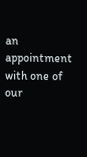an appointment with one of our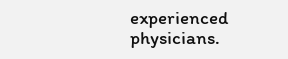experienced physicians.